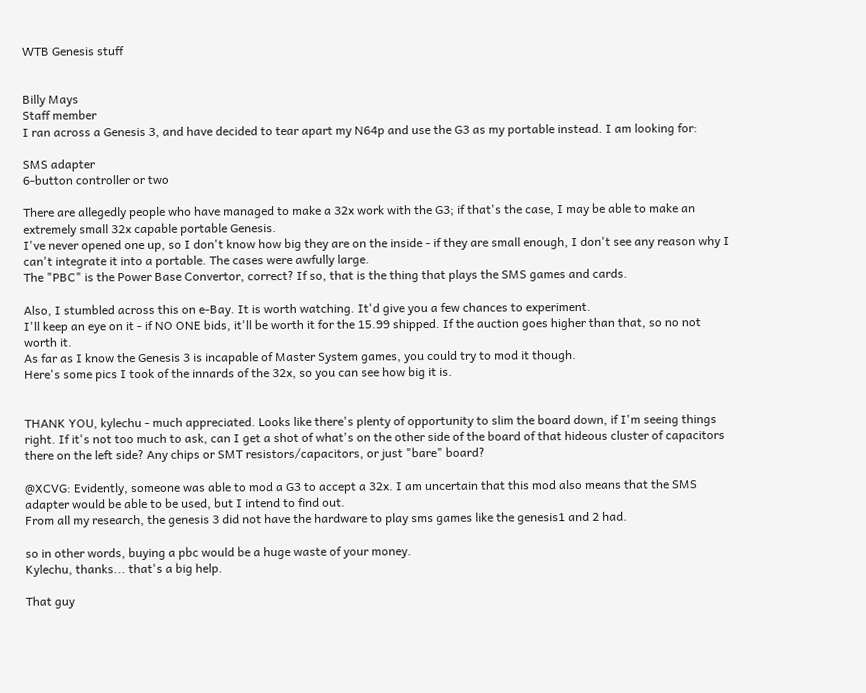WTB Genesis stuff


Billy Mays
Staff member
I ran across a Genesis 3, and have decided to tear apart my N64p and use the G3 as my portable instead. I am looking for:

SMS adapter
6-button controller or two

There are allegedly people who have managed to make a 32x work with the G3; if that's the case, I may be able to make an extremely small 32x capable portable Genesis.
I've never opened one up, so I don't know how big they are on the inside - if they are small enough, I don't see any reason why I can't integrate it into a portable. The cases were awfully large.
The "PBC" is the Power Base Convertor, correct? If so, that is the thing that plays the SMS games and cards.

Also, I stumbled across this on e-Bay. It is worth watching. It'd give you a few chances to experiment.
I'll keep an eye on it - if NO ONE bids, it'll be worth it for the 15.99 shipped. If the auction goes higher than that, so no not worth it.
As far as I know the Genesis 3 is incapable of Master System games, you could try to mod it though.
Here's some pics I took of the innards of the 32x, so you can see how big it is.


THANK YOU, kylechu - much appreciated. Looks like there's plenty of opportunity to slim the board down, if I'm seeing things right. If it's not too much to ask, can I get a shot of what's on the other side of the board of that hideous cluster of capacitors there on the left side? Any chips or SMT resistors/capacitors, or just "bare" board?

@XCVG: Evidently, someone was able to mod a G3 to accept a 32x. I am uncertain that this mod also means that the SMS adapter would be able to be used, but I intend to find out.
From all my research, the genesis 3 did not have the hardware to play sms games like the genesis1 and 2 had.

so in other words, buying a pbc would be a huge waste of your money.
Kylechu, thanks... that's a big help.

That guy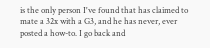is the only person I've found that has claimed to mate a 32x with a G3, and he has never, ever posted a how-to. I go back and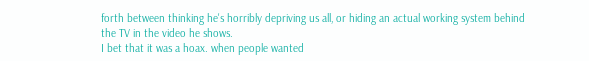forth between thinking he's horribly depriving us all, or hiding an actual working system behind the TV in the video he shows.
I bet that it was a hoax. when people wanted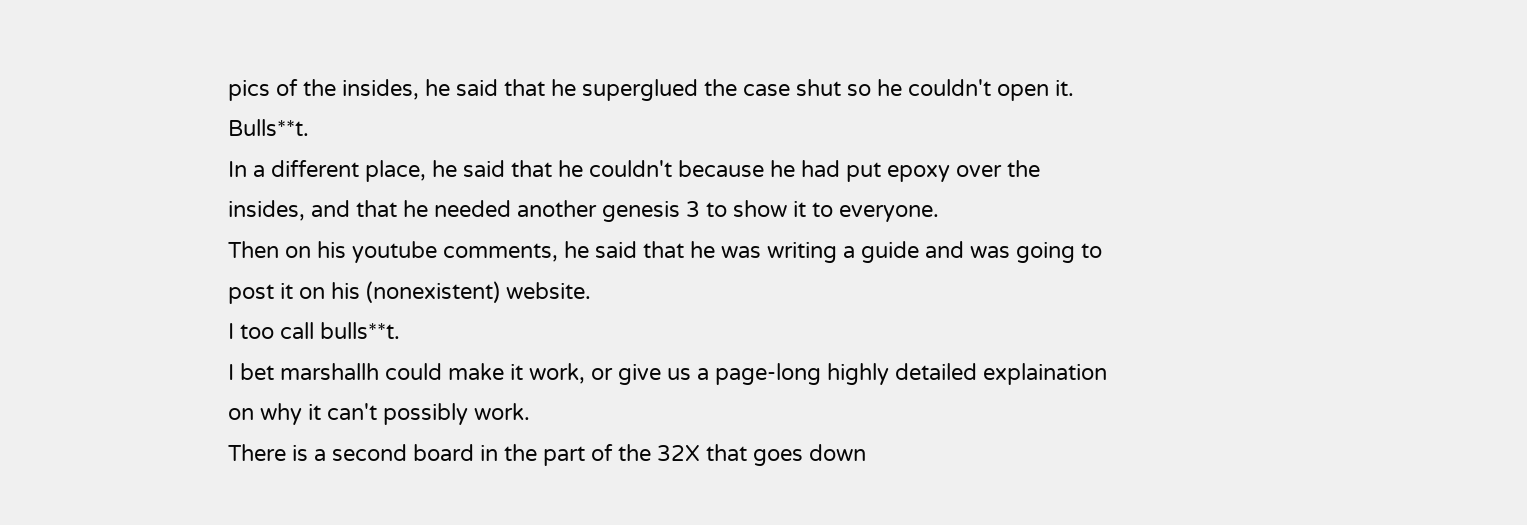pics of the insides, he said that he superglued the case shut so he couldn't open it. Bulls**t.
In a different place, he said that he couldn't because he had put epoxy over the insides, and that he needed another genesis 3 to show it to everyone.
Then on his youtube comments, he said that he was writing a guide and was going to post it on his (nonexistent) website.
I too call bulls**t.
I bet marshallh could make it work, or give us a page-long highly detailed explaination on why it can't possibly work.
There is a second board in the part of the 32X that goes down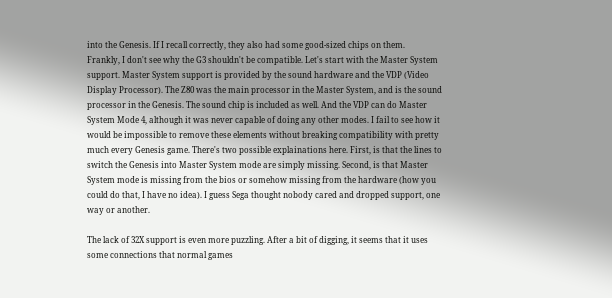into the Genesis. If I recall correctly, they also had some good-sized chips on them.
Frankly, I don't see why the G3 shouldn't be compatible. Let's start with the Master System support. Master System support is provided by the sound hardware and the VDP (Video Display Processor). The Z80 was the main processor in the Master System, and is the sound processor in the Genesis. The sound chip is included as well. And the VDP can do Master System Mode 4, although it was never capable of doing any other modes. I fail to see how it would be impossible to remove these elements without breaking compatibility with pretty much every Genesis game. There's two possible explainations here. First, is that the lines to switch the Genesis into Master System mode are simply missing. Second, is that Master System mode is missing from the bios or somehow missing from the hardware (how you could do that, I have no idea). I guess Sega thought nobody cared and dropped support, one way or another.

The lack of 32X support is even more puzzling. After a bit of digging, it seems that it uses some connections that normal games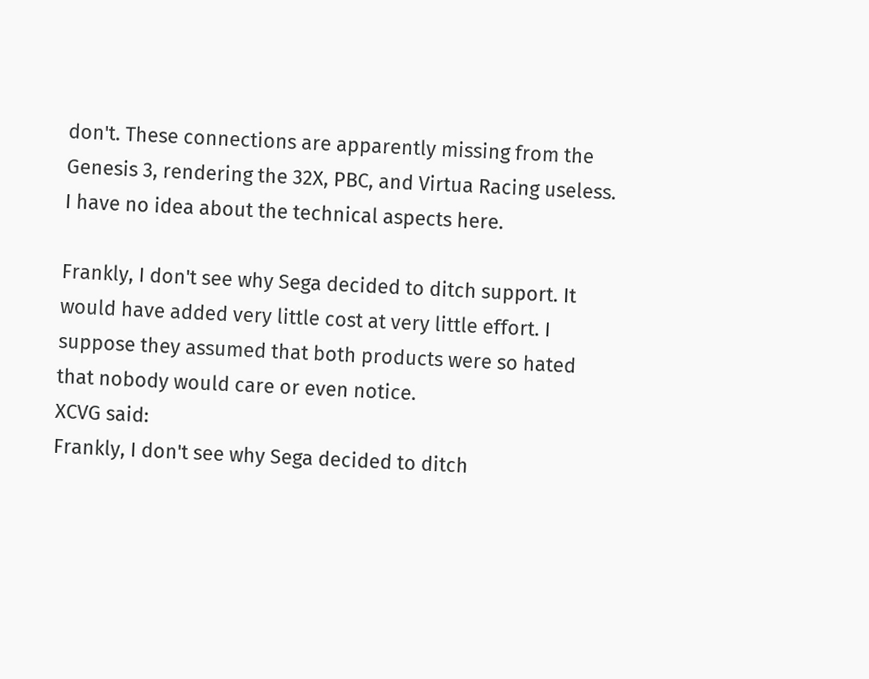don't. These connections are apparently missing from the Genesis 3, rendering the 32X, PBC, and Virtua Racing useless. I have no idea about the technical aspects here.

Frankly, I don't see why Sega decided to ditch support. It would have added very little cost at very little effort. I suppose they assumed that both products were so hated that nobody would care or even notice.
XCVG said:
Frankly, I don't see why Sega decided to ditch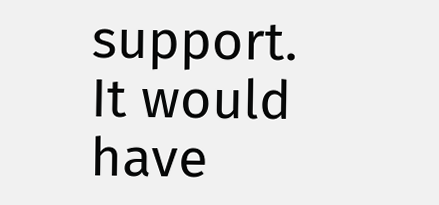support. It would have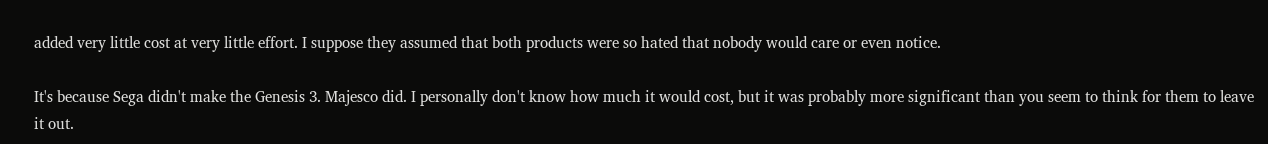added very little cost at very little effort. I suppose they assumed that both products were so hated that nobody would care or even notice.

It's because Sega didn't make the Genesis 3. Majesco did. I personally don't know how much it would cost, but it was probably more significant than you seem to think for them to leave it out.